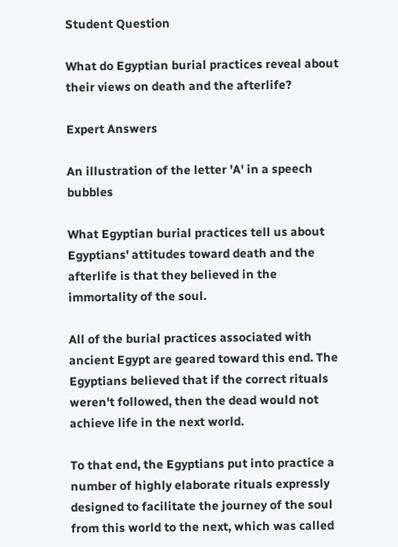Student Question

What do Egyptian burial practices reveal about their views on death and the afterlife?

Expert Answers

An illustration of the letter 'A' in a speech bubbles

What Egyptian burial practices tell us about Egyptians' attitudes toward death and the afterlife is that they believed in the immortality of the soul.

All of the burial practices associated with ancient Egypt are geared toward this end. The Egyptians believed that if the correct rituals weren't followed, then the dead would not achieve life in the next world.

To that end, the Egyptians put into practice a number of highly elaborate rituals expressly designed to facilitate the journey of the soul from this world to the next, which was called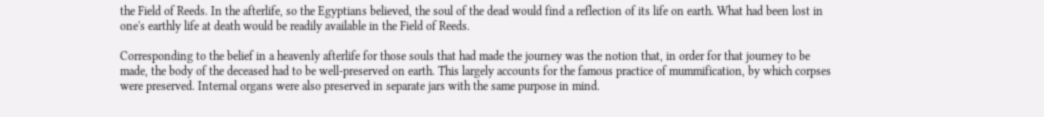the Field of Reeds. In the afterlife, so the Egyptians believed, the soul of the dead would find a reflection of its life on earth. What had been lost in one's earthly life at death would be readily available in the Field of Reeds.

Corresponding to the belief in a heavenly afterlife for those souls that had made the journey was the notion that, in order for that journey to be made, the body of the deceased had to be well-preserved on earth. This largely accounts for the famous practice of mummification, by which corpses were preserved. Internal organs were also preserved in separate jars with the same purpose in mind.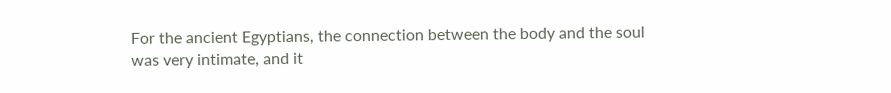For the ancient Egyptians, the connection between the body and the soul was very intimate, and it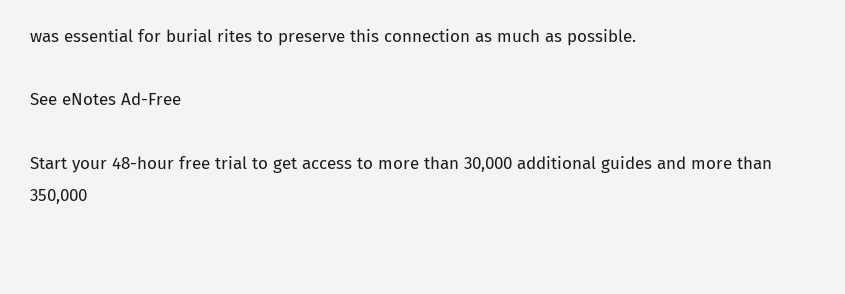was essential for burial rites to preserve this connection as much as possible.

See eNotes Ad-Free

Start your 48-hour free trial to get access to more than 30,000 additional guides and more than 350,000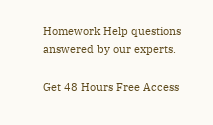Homework Help questions answered by our experts.

Get 48 Hours Free Access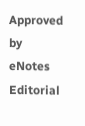Approved by eNotes Editorial